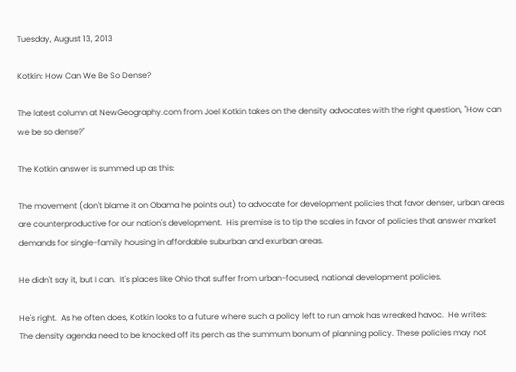Tuesday, August 13, 2013

Kotkin: How Can We Be So Dense?

The latest column at NewGeography.com from Joel Kotkin takes on the density advocates with the right question, "How can we be so dense?"

The Kotkin answer is summed up as this:

The movement (don't blame it on Obama he points out) to advocate for development policies that favor denser, urban areas are counterproductive for our nation's development.  His premise is to tip the scales in favor of policies that answer market demands for single-family housing in affordable suburban and exurban areas.

He didn't say it, but I can.  It's places like Ohio that suffer from urban-focused, national development policies.

He's right.  As he often does, Kotkin looks to a future where such a policy left to run amok has wreaked havoc.  He writes:
The density agenda need to be knocked off its perch as the summum bonum of planning policy. These policies may not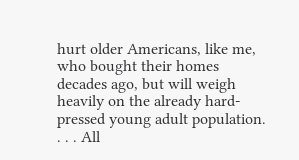hurt older Americans, like me, who bought their homes decades ago, but will weigh heavily on the already hard-pressed young adult population. . . . All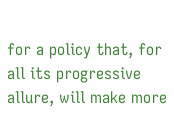for a policy that, for all its progressive allure, will make more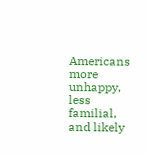Americans more unhappy, less familial, and likely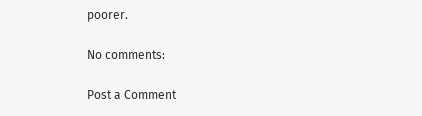poorer.

No comments:

Post a Comment